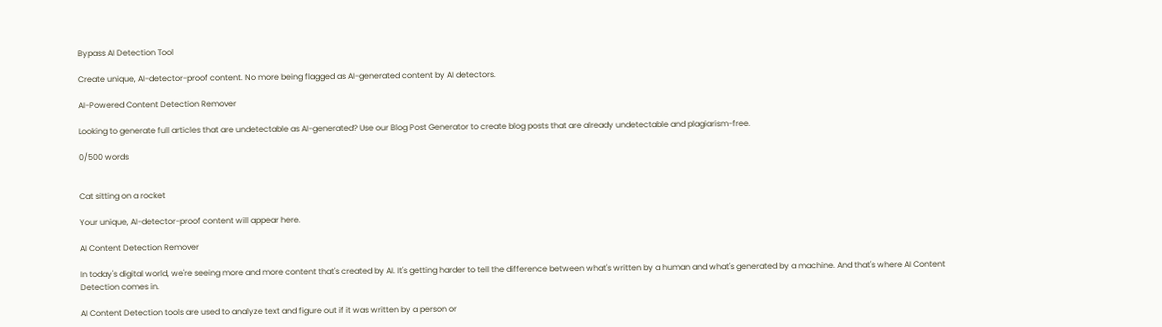Bypass AI Detection Tool

Create unique, AI-detector-proof content. No more being flagged as AI-generated content by AI detectors.

AI-Powered Content Detection Remover

Looking to generate full articles that are undetectable as AI-generated? Use our Blog Post Generator to create blog posts that are already undetectable and plagiarism-free.

0/500 words


Cat sitting on a rocket

Your unique, AI-detector-proof content will appear here.

AI Content Detection Remover

In today's digital world, we're seeing more and more content that's created by AI. It's getting harder to tell the difference between what's written by a human and what's generated by a machine. And that's where AI Content Detection comes in.

AI Content Detection tools are used to analyze text and figure out if it was written by a person or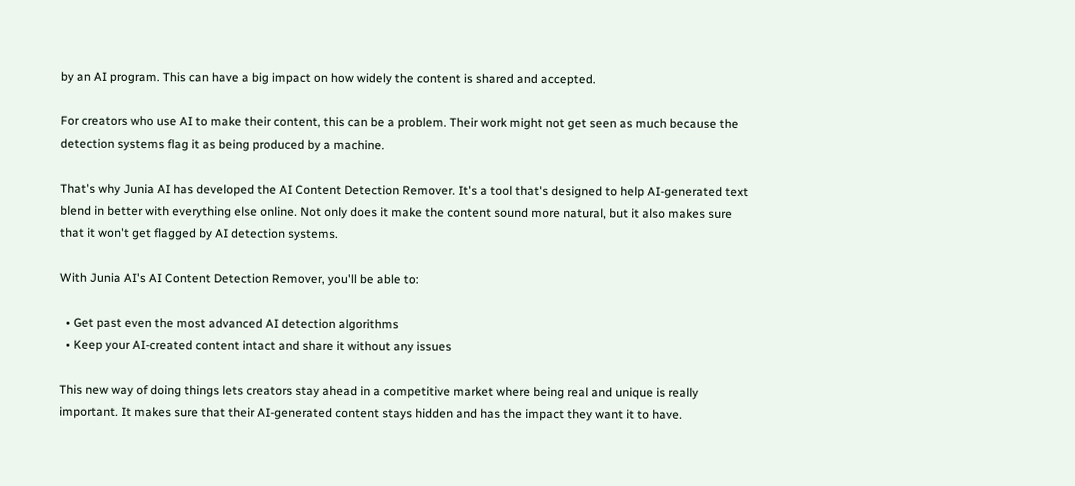by an AI program. This can have a big impact on how widely the content is shared and accepted.

For creators who use AI to make their content, this can be a problem. Their work might not get seen as much because the detection systems flag it as being produced by a machine.

That's why Junia AI has developed the AI Content Detection Remover. It's a tool that's designed to help AI-generated text blend in better with everything else online. Not only does it make the content sound more natural, but it also makes sure that it won't get flagged by AI detection systems.

With Junia AI's AI Content Detection Remover, you'll be able to:

  • Get past even the most advanced AI detection algorithms
  • Keep your AI-created content intact and share it without any issues

This new way of doing things lets creators stay ahead in a competitive market where being real and unique is really important. It makes sure that their AI-generated content stays hidden and has the impact they want it to have.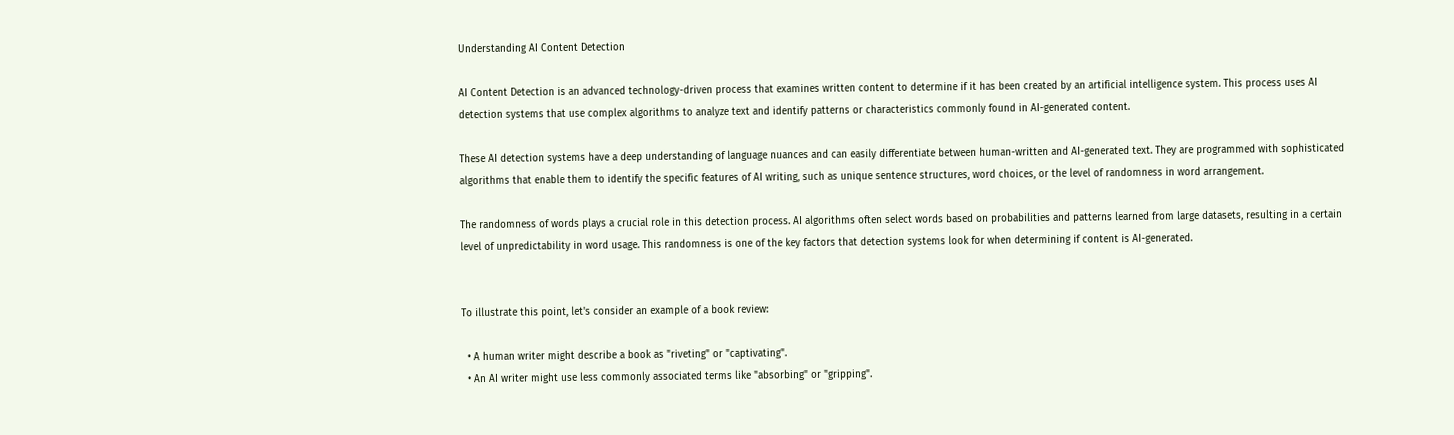Understanding AI Content Detection

AI Content Detection is an advanced technology-driven process that examines written content to determine if it has been created by an artificial intelligence system. This process uses AI detection systems that use complex algorithms to analyze text and identify patterns or characteristics commonly found in AI-generated content.

These AI detection systems have a deep understanding of language nuances and can easily differentiate between human-written and AI-generated text. They are programmed with sophisticated algorithms that enable them to identify the specific features of AI writing, such as unique sentence structures, word choices, or the level of randomness in word arrangement.

The randomness of words plays a crucial role in this detection process. AI algorithms often select words based on probabilities and patterns learned from large datasets, resulting in a certain level of unpredictability in word usage. This randomness is one of the key factors that detection systems look for when determining if content is AI-generated.


To illustrate this point, let's consider an example of a book review:

  • A human writer might describe a book as "riveting" or "captivating".
  • An AI writer might use less commonly associated terms like "absorbing" or "gripping".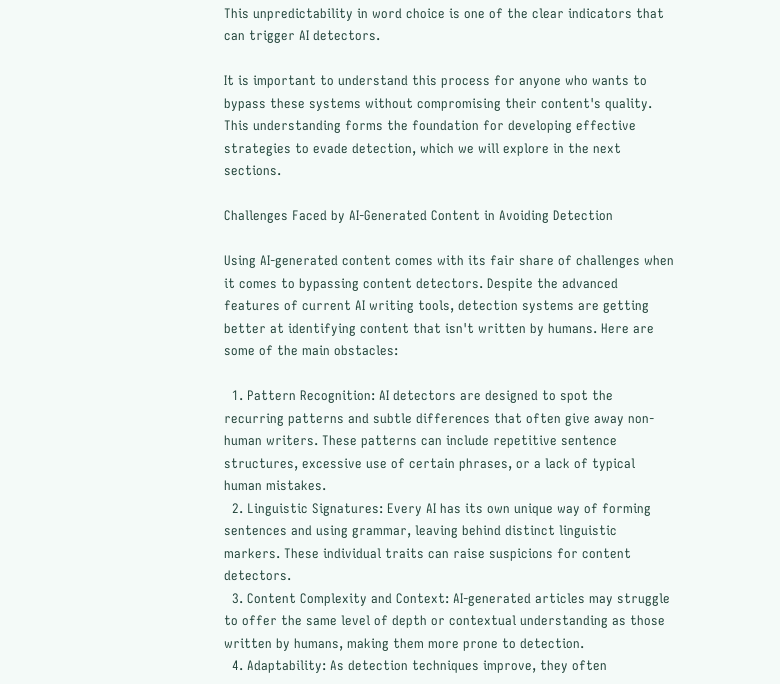This unpredictability in word choice is one of the clear indicators that can trigger AI detectors.

It is important to understand this process for anyone who wants to bypass these systems without compromising their content's quality. This understanding forms the foundation for developing effective strategies to evade detection, which we will explore in the next sections.

Challenges Faced by AI-Generated Content in Avoiding Detection

Using AI-generated content comes with its fair share of challenges when it comes to bypassing content detectors. Despite the advanced features of current AI writing tools, detection systems are getting better at identifying content that isn't written by humans. Here are some of the main obstacles:

  1. Pattern Recognition: AI detectors are designed to spot the recurring patterns and subtle differences that often give away non-human writers. These patterns can include repetitive sentence structures, excessive use of certain phrases, or a lack of typical human mistakes.
  2. Linguistic Signatures: Every AI has its own unique way of forming sentences and using grammar, leaving behind distinct linguistic markers. These individual traits can raise suspicions for content detectors.
  3. Content Complexity and Context: AI-generated articles may struggle to offer the same level of depth or contextual understanding as those written by humans, making them more prone to detection.
  4. Adaptability: As detection techniques improve, they often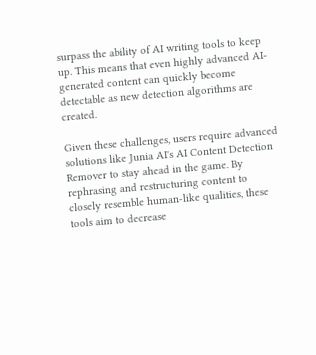surpass the ability of AI writing tools to keep up. This means that even highly advanced AI-generated content can quickly become detectable as new detection algorithms are created.

Given these challenges, users require advanced solutions like Junia AI's AI Content Detection Remover to stay ahead in the game. By rephrasing and restructuring content to closely resemble human-like qualities, these tools aim to decrease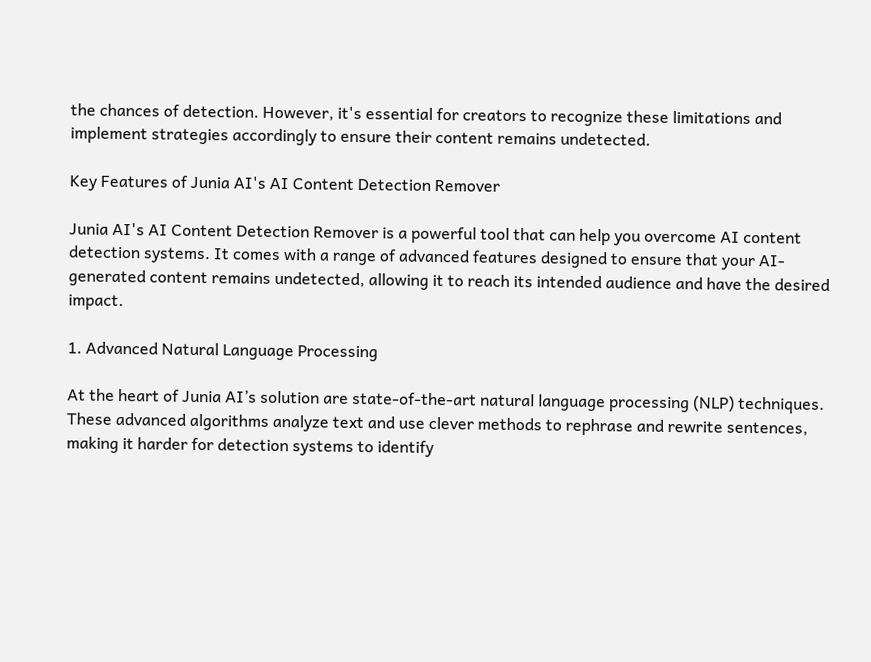the chances of detection. However, it's essential for creators to recognize these limitations and implement strategies accordingly to ensure their content remains undetected.

Key Features of Junia AI's AI Content Detection Remover

Junia AI's AI Content Detection Remover is a powerful tool that can help you overcome AI content detection systems. It comes with a range of advanced features designed to ensure that your AI-generated content remains undetected, allowing it to reach its intended audience and have the desired impact.

1. Advanced Natural Language Processing

At the heart of Junia AI’s solution are state-of-the-art natural language processing (NLP) techniques. These advanced algorithms analyze text and use clever methods to rephrase and rewrite sentences, making it harder for detection systems to identify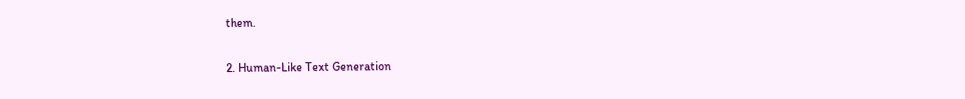them.

2. Human-Like Text Generation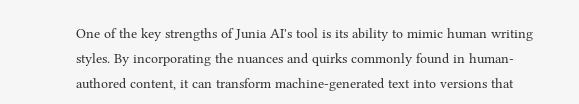One of the key strengths of Junia AI's tool is its ability to mimic human writing styles. By incorporating the nuances and quirks commonly found in human-authored content, it can transform machine-generated text into versions that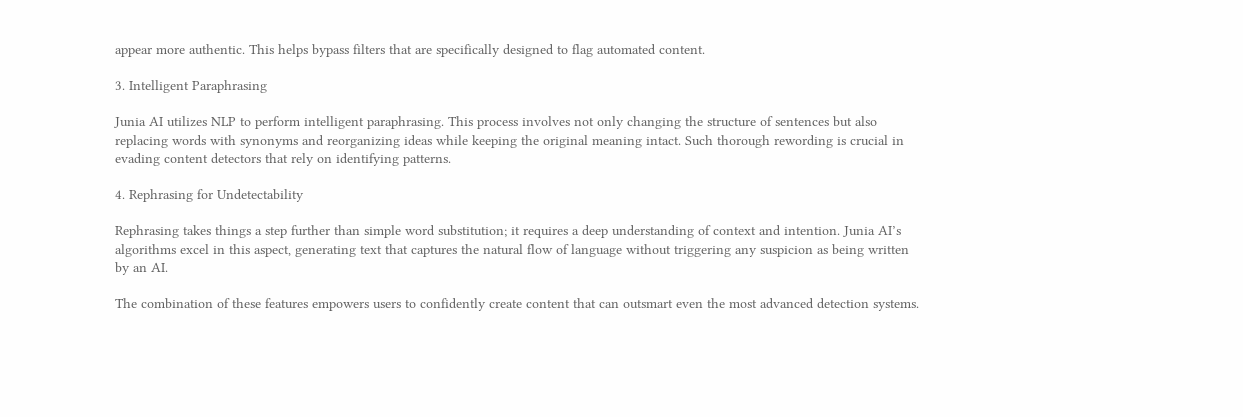appear more authentic. This helps bypass filters that are specifically designed to flag automated content.

3. Intelligent Paraphrasing

Junia AI utilizes NLP to perform intelligent paraphrasing. This process involves not only changing the structure of sentences but also replacing words with synonyms and reorganizing ideas while keeping the original meaning intact. Such thorough rewording is crucial in evading content detectors that rely on identifying patterns.

4. Rephrasing for Undetectability

Rephrasing takes things a step further than simple word substitution; it requires a deep understanding of context and intention. Junia AI’s algorithms excel in this aspect, generating text that captures the natural flow of language without triggering any suspicion as being written by an AI.

The combination of these features empowers users to confidently create content that can outsmart even the most advanced detection systems.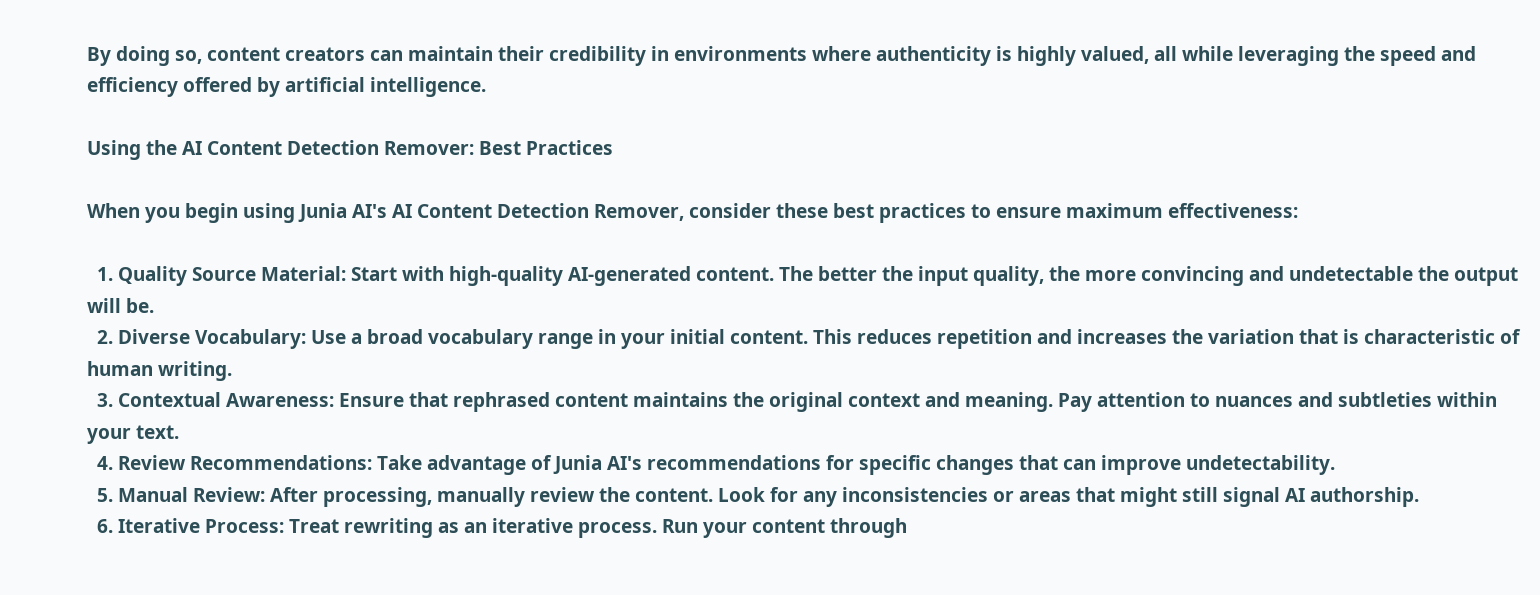By doing so, content creators can maintain their credibility in environments where authenticity is highly valued, all while leveraging the speed and efficiency offered by artificial intelligence.

Using the AI Content Detection Remover: Best Practices

When you begin using Junia AI's AI Content Detection Remover, consider these best practices to ensure maximum effectiveness:

  1. Quality Source Material: Start with high-quality AI-generated content. The better the input quality, the more convincing and undetectable the output will be.
  2. Diverse Vocabulary: Use a broad vocabulary range in your initial content. This reduces repetition and increases the variation that is characteristic of human writing.
  3. Contextual Awareness: Ensure that rephrased content maintains the original context and meaning. Pay attention to nuances and subtleties within your text.
  4. Review Recommendations: Take advantage of Junia AI's recommendations for specific changes that can improve undetectability.
  5. Manual Review: After processing, manually review the content. Look for any inconsistencies or areas that might still signal AI authorship.
  6. Iterative Process: Treat rewriting as an iterative process. Run your content through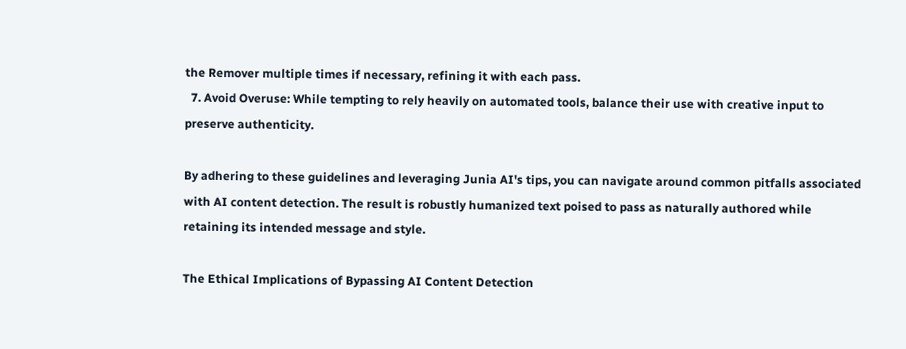the Remover multiple times if necessary, refining it with each pass.
  7. Avoid Overuse: While tempting to rely heavily on automated tools, balance their use with creative input to preserve authenticity.

By adhering to these guidelines and leveraging Junia AI's tips, you can navigate around common pitfalls associated with AI content detection. The result is robustly humanized text poised to pass as naturally authored while retaining its intended message and style.

The Ethical Implications of Bypassing AI Content Detection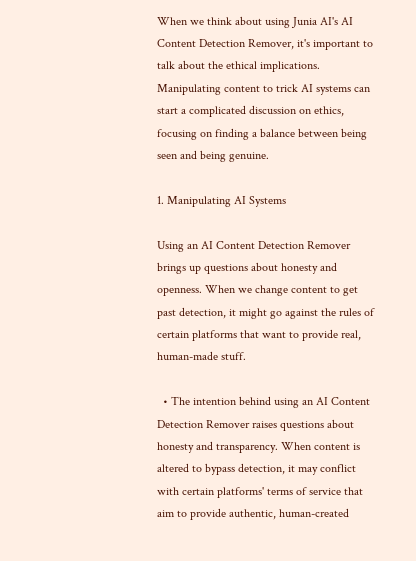When we think about using Junia AI's AI Content Detection Remover, it's important to talk about the ethical implications. Manipulating content to trick AI systems can start a complicated discussion on ethics, focusing on finding a balance between being seen and being genuine.

1. Manipulating AI Systems

Using an AI Content Detection Remover brings up questions about honesty and openness. When we change content to get past detection, it might go against the rules of certain platforms that want to provide real, human-made stuff.

  • The intention behind using an AI Content Detection Remover raises questions about honesty and transparency. When content is altered to bypass detection, it may conflict with certain platforms' terms of service that aim to provide authentic, human-created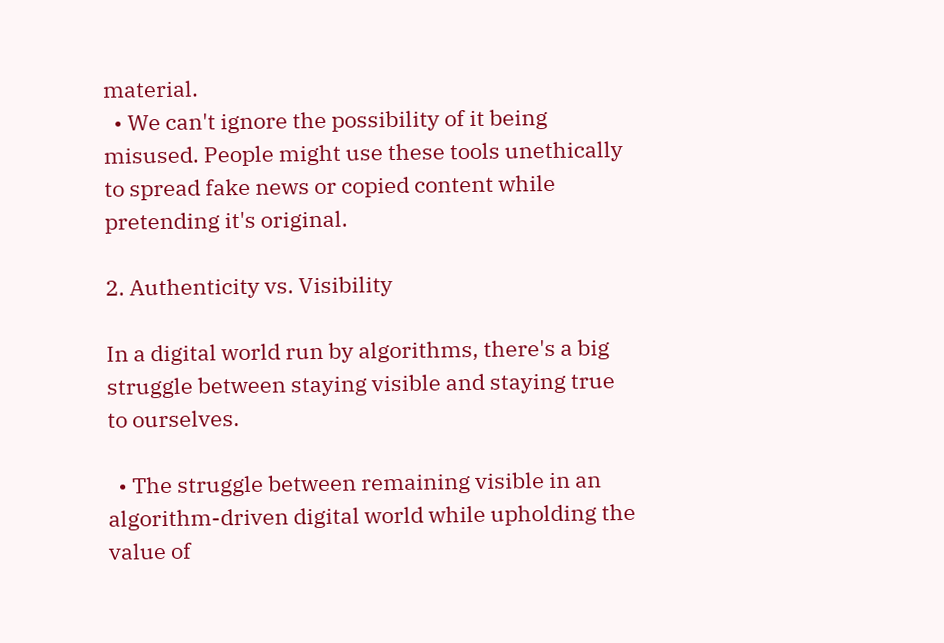material.
  • We can't ignore the possibility of it being misused. People might use these tools unethically to spread fake news or copied content while pretending it's original.

2. Authenticity vs. Visibility

In a digital world run by algorithms, there's a big struggle between staying visible and staying true to ourselves.

  • The struggle between remaining visible in an algorithm-driven digital world while upholding the value of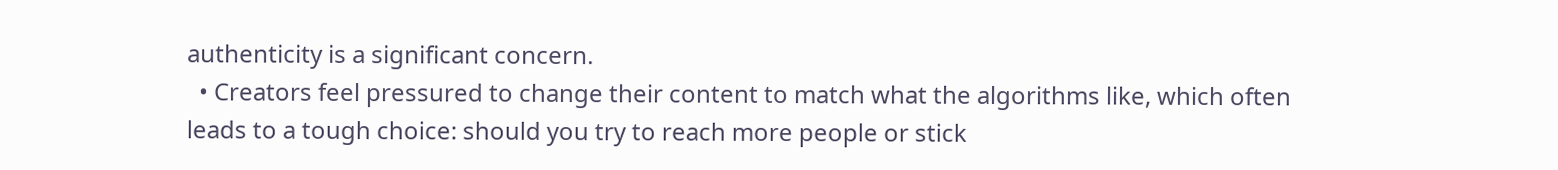authenticity is a significant concern.
  • Creators feel pressured to change their content to match what the algorithms like, which often leads to a tough choice: should you try to reach more people or stick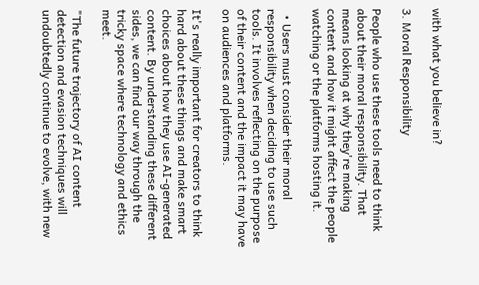with what you believe in?

3. Moral Responsibility

People who use these tools need to think about their moral responsibility. That means looking at why they're making content and how it might affect the people watching or the platforms hosting it.

  • Users must consider their moral responsibility when deciding to use such tools. It involves reflecting on the purpose of their content and the impact it may have on audiences and platforms.

It's really important for creators to think hard about these things and make smart choices about how they use AI-generated content. By understanding these different sides, we can find our way through the tricky space where technology and ethics meet.

"The future trajectory of AI content detection and evasion techniques will undoubtedly continue to evolve, with new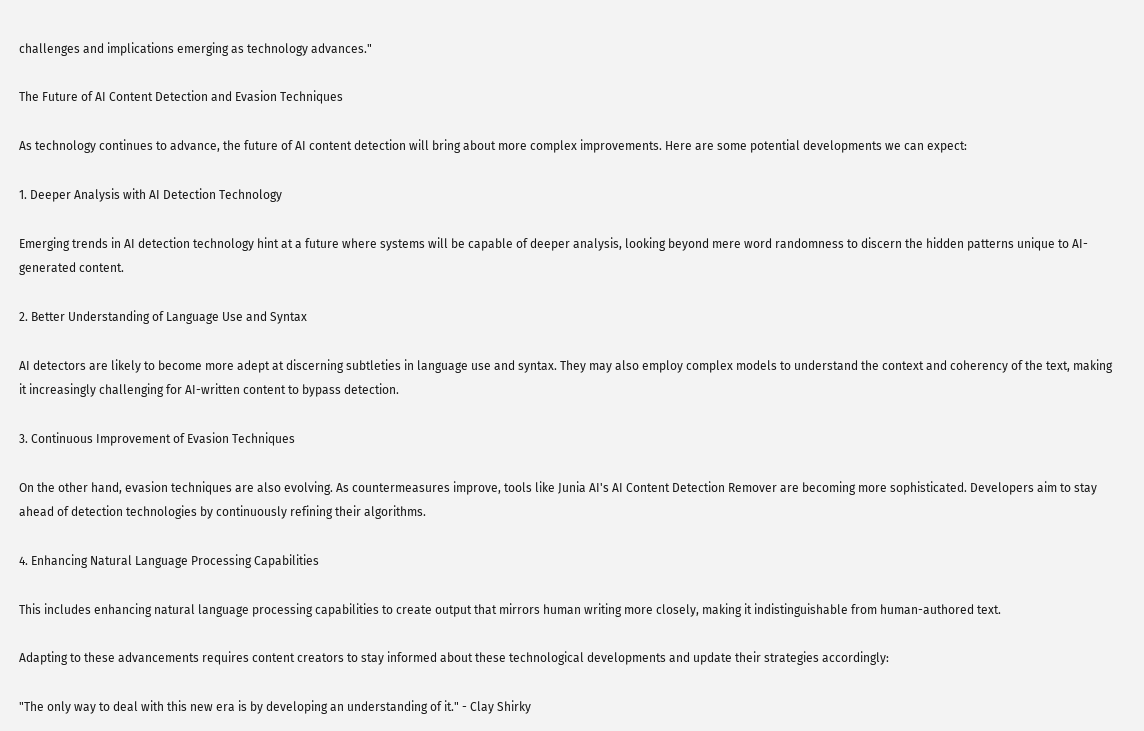challenges and implications emerging as technology advances."

The Future of AI Content Detection and Evasion Techniques

As technology continues to advance, the future of AI content detection will bring about more complex improvements. Here are some potential developments we can expect:

1. Deeper Analysis with AI Detection Technology

Emerging trends in AI detection technology hint at a future where systems will be capable of deeper analysis, looking beyond mere word randomness to discern the hidden patterns unique to AI-generated content.

2. Better Understanding of Language Use and Syntax

AI detectors are likely to become more adept at discerning subtleties in language use and syntax. They may also employ complex models to understand the context and coherency of the text, making it increasingly challenging for AI-written content to bypass detection.

3. Continuous Improvement of Evasion Techniques

On the other hand, evasion techniques are also evolving. As countermeasures improve, tools like Junia AI's AI Content Detection Remover are becoming more sophisticated. Developers aim to stay ahead of detection technologies by continuously refining their algorithms.

4. Enhancing Natural Language Processing Capabilities

This includes enhancing natural language processing capabilities to create output that mirrors human writing more closely, making it indistinguishable from human-authored text.

Adapting to these advancements requires content creators to stay informed about these technological developments and update their strategies accordingly:

"The only way to deal with this new era is by developing an understanding of it." - Clay Shirky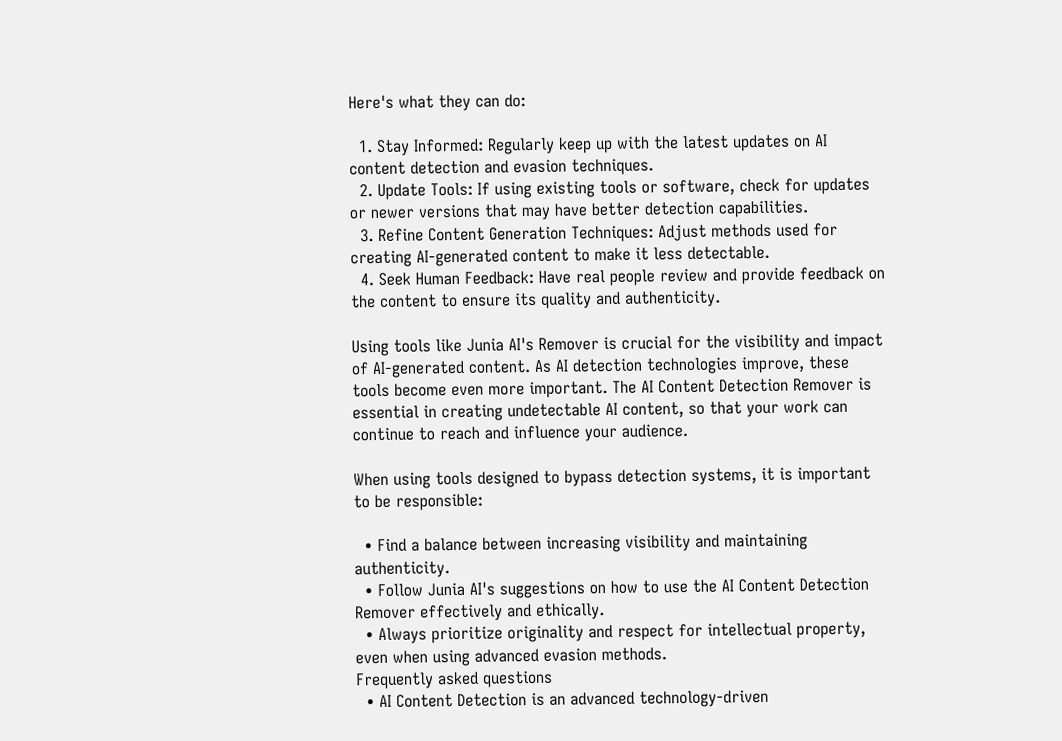Here's what they can do:

  1. Stay Informed: Regularly keep up with the latest updates on AI content detection and evasion techniques.
  2. Update Tools: If using existing tools or software, check for updates or newer versions that may have better detection capabilities.
  3. Refine Content Generation Techniques: Adjust methods used for creating AI-generated content to make it less detectable.
  4. Seek Human Feedback: Have real people review and provide feedback on the content to ensure its quality and authenticity.

Using tools like Junia AI's Remover is crucial for the visibility and impact of AI-generated content. As AI detection technologies improve, these tools become even more important. The AI Content Detection Remover is essential in creating undetectable AI content, so that your work can continue to reach and influence your audience.

When using tools designed to bypass detection systems, it is important to be responsible:

  • Find a balance between increasing visibility and maintaining authenticity.
  • Follow Junia AI's suggestions on how to use the AI Content Detection Remover effectively and ethically.
  • Always prioritize originality and respect for intellectual property, even when using advanced evasion methods.
Frequently asked questions
  • AI Content Detection is an advanced technology-driven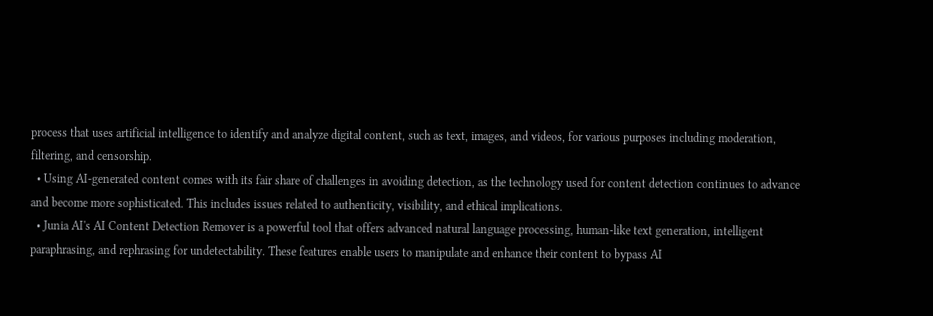process that uses artificial intelligence to identify and analyze digital content, such as text, images, and videos, for various purposes including moderation, filtering, and censorship.
  • Using AI-generated content comes with its fair share of challenges in avoiding detection, as the technology used for content detection continues to advance and become more sophisticated. This includes issues related to authenticity, visibility, and ethical implications.
  • Junia AI's AI Content Detection Remover is a powerful tool that offers advanced natural language processing, human-like text generation, intelligent paraphrasing, and rephrasing for undetectability. These features enable users to manipulate and enhance their content to bypass AI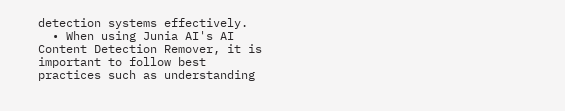detection systems effectively.
  • When using Junia AI's AI Content Detection Remover, it is important to follow best practices such as understanding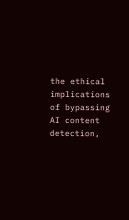the ethical implications of bypassing AI content detection,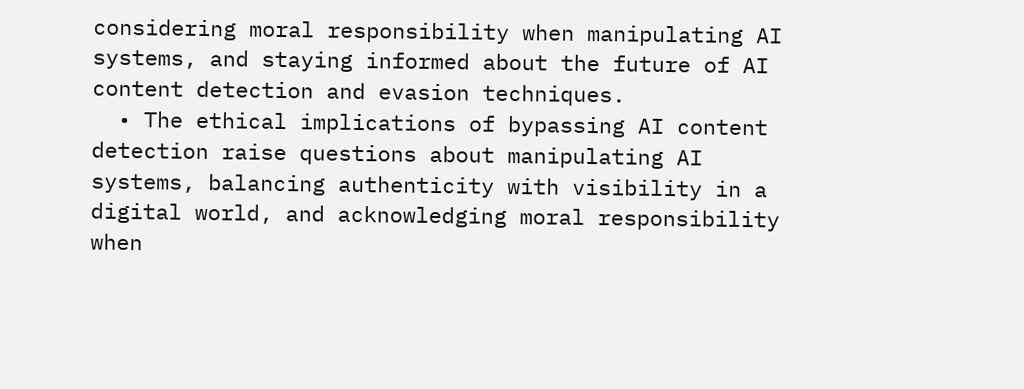considering moral responsibility when manipulating AI systems, and staying informed about the future of AI content detection and evasion techniques.
  • The ethical implications of bypassing AI content detection raise questions about manipulating AI systems, balancing authenticity with visibility in a digital world, and acknowledging moral responsibility when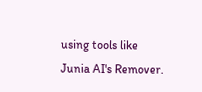using tools like Junia AI's Remover.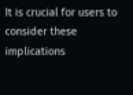It is crucial for users to consider these implications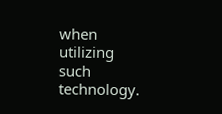when utilizing such technology.